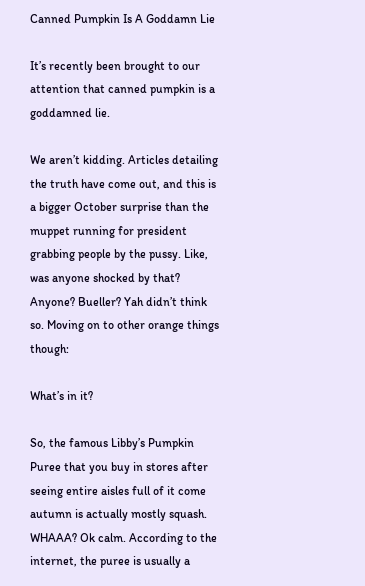Canned Pumpkin Is A Goddamn Lie

It’s recently been brought to our attention that canned pumpkin is a goddamned lie.

We aren’t kidding. Articles detailing the truth have come out, and this is a bigger October surprise than the muppet running for president grabbing people by the pussy. Like, was anyone shocked by that? Anyone? Bueller? Yah didn’t think so. Moving on to other orange things though:

What’s in it?

So, the famous Libby’s Pumpkin Puree that you buy in stores after seeing entire aisles full of it come autumn is actually mostly squash. WHAAA? Ok calm. According to the internet, the puree is usually a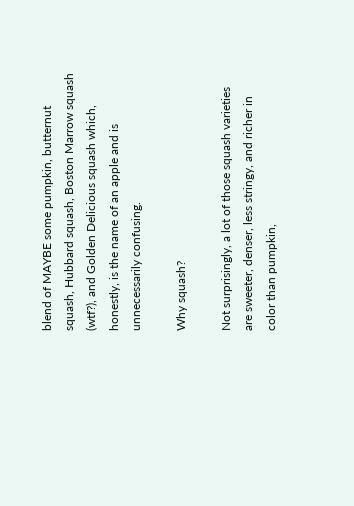blend of MAYBE some pumpkin, butternut squash, Hubbard squash, Boston Marrow squash (wtf?), and Golden Delicious squash which, honestly, is the name of an apple and is unnecessarily confusing.

Why squash?

Not surprisingly, a lot of those squash varieties are sweeter, denser, less stringy, and richer in color than pumpkin,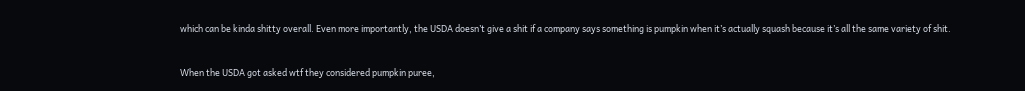which can be kinda shitty overall. Even more importantly, the USDA doesn’t give a shit if a company says something is pumpkin when it’s actually squash because it’s all the same variety of shit.


When the USDA got asked wtf they considered pumpkin puree,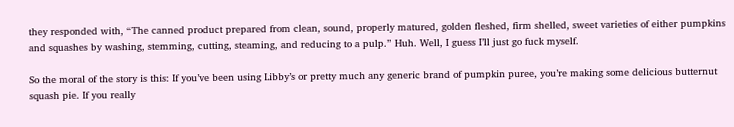they responded with, “The canned product prepared from clean, sound, properly matured, golden fleshed, firm shelled, sweet varieties of either pumpkins and squashes by washing, stemming, cutting, steaming, and reducing to a pulp.” Huh. Well, I guess I’ll just go fuck myself.

So the moral of the story is this: If you’ve been using Libby’s or pretty much any generic brand of pumpkin puree, you’re making some delicious butternut squash pie. If you really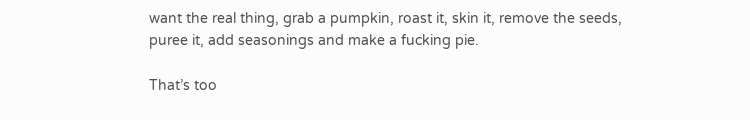want the real thing, grab a pumpkin, roast it, skin it, remove the seeds, puree it, add seasonings and make a fucking pie.

That’s too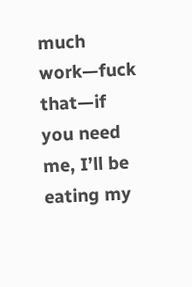much work—fuck that—if you need me, I’ll be eating my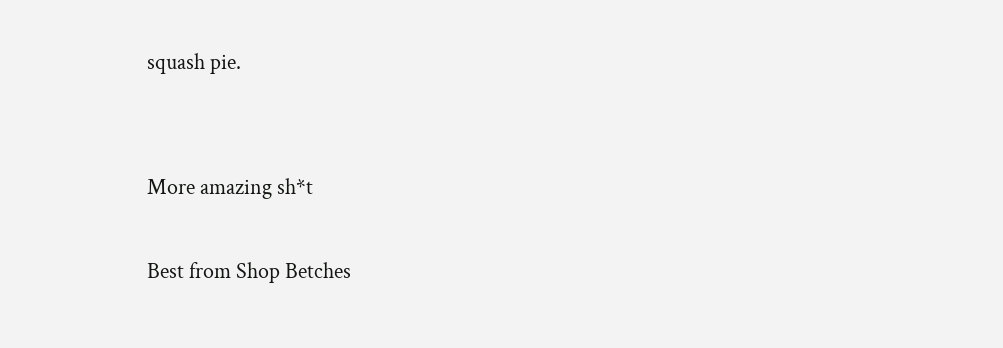squash pie.


More amazing sh*t

Best from Shop Betches